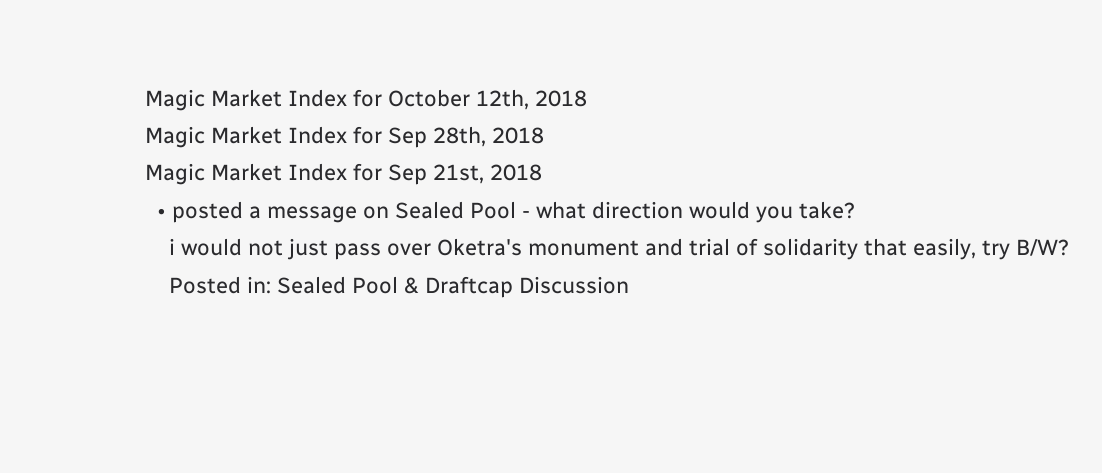Magic Market Index for October 12th, 2018
Magic Market Index for Sep 28th, 2018
Magic Market Index for Sep 21st, 2018
  • posted a message on Sealed Pool - what direction would you take?
    i would not just pass over Oketra's monument and trial of solidarity that easily, try B/W?
    Posted in: Sealed Pool & Draftcap Discussion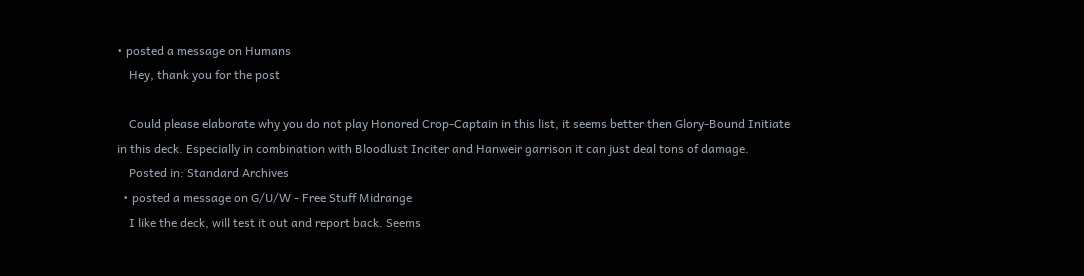• posted a message on Humans
    Hey, thank you for the post

    Could please elaborate why you do not play Honored Crop-Captain in this list, it seems better then Glory-Bound Initiate in this deck. Especially in combination with Bloodlust Inciter and Hanweir garrison it can just deal tons of damage.
    Posted in: Standard Archives
  • posted a message on G/U/W - Free Stuff Midrange
    I like the deck, will test it out and report back. Seems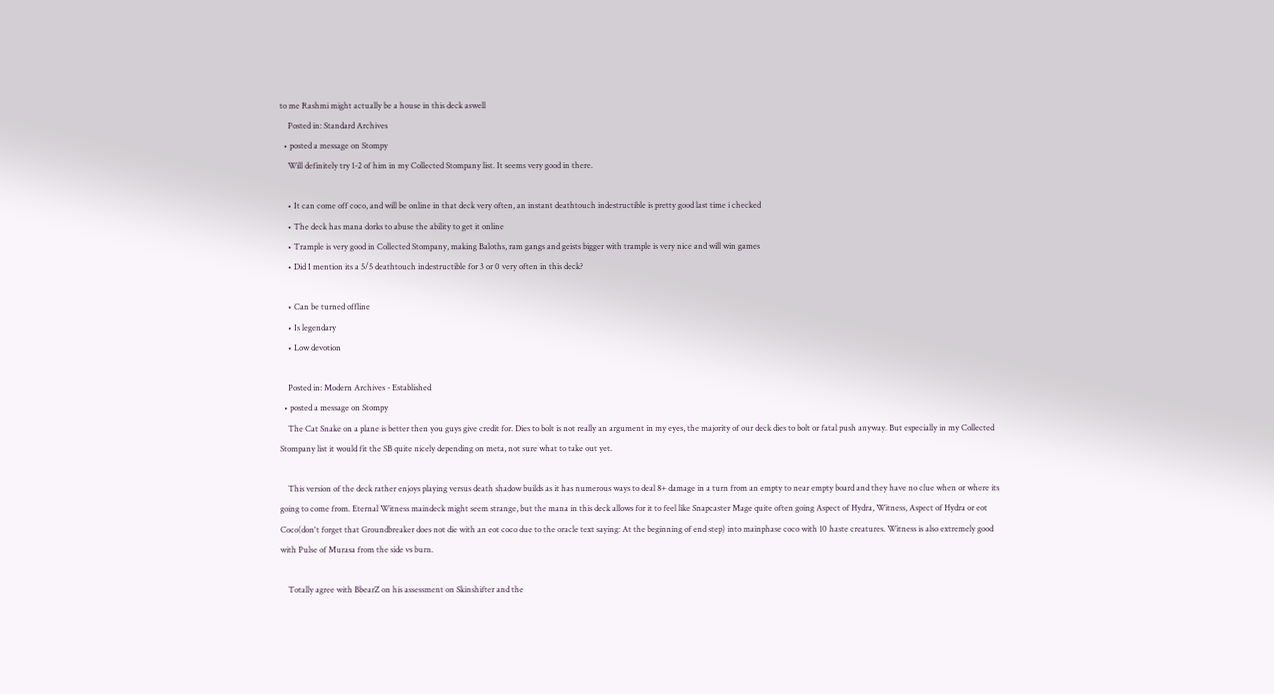to me Rashmi might actually be a house in this deck aswell
    Posted in: Standard Archives
  • posted a message on Stompy
    Will definitely try 1-2 of him in my Collected Stompany list. It seems very good in there.

    • It can come off coco, and will be online in that deck very often, an instant deathtouch indestructible is pretty good last time i checked
    • The deck has mana dorks to abuse the ability to get it online
    • Trample is very good in Collected Stompany, making Baloths, ram gangs and geists bigger with trample is very nice and will win games
    • Did I mention its a 5/5 deathtouch indestructible for 3 or 0 very often in this deck?

    • Can be turned offline
    • Is legendary
    • Low devotion

    Posted in: Modern Archives - Established
  • posted a message on Stompy
    The Cat Snake on a plane is better then you guys give credit for. Dies to bolt is not really an argument in my eyes, the majority of our deck dies to bolt or fatal push anyway. But especially in my Collected Stompany list it would fit the SB quite nicely depending on meta, not sure what to take out yet.

    This version of the deck rather enjoys playing versus death shadow builds as it has numerous ways to deal 8+ damage in a turn from an empty to near empty board and they have no clue when or where its going to come from. Eternal Witness maindeck might seem strange, but the mana in this deck allows for it to feel like Snapcaster Mage quite often going Aspect of Hydra, Witness, Aspect of Hydra or eot Coco(don't forget that Groundbreaker does not die with an eot coco due to the oracle text saying: At the beginning of end step) into mainphase coco with 10 haste creatures. Witness is also extremely good with Pulse of Murasa from the side vs burn.

    Totally agree with BbearZ on his assessment on Skinshifter and the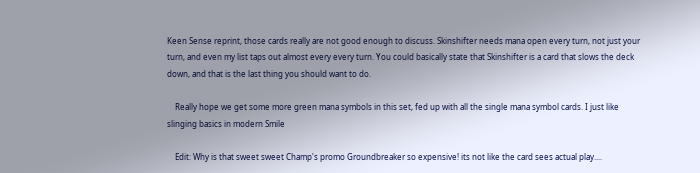Keen Sense reprint, those cards really are not good enough to discuss. Skinshifter needs mana open every turn, not just your turn, and even my list taps out almost every every turn. You could basically state that Skinshifter is a card that slows the deck down, and that is the last thing you should want to do.

    Really hope we get some more green mana symbols in this set, fed up with all the single mana symbol cards. I just like slinging basics in modern Smile

    Edit: Why is that sweet sweet Champ's promo Groundbreaker so expensive! its not like the card sees actual play....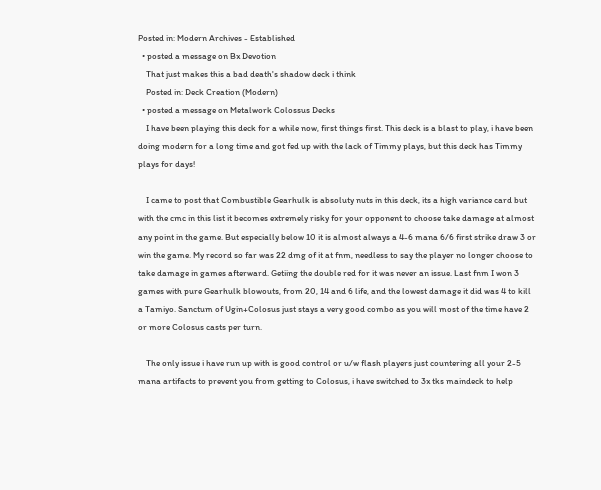Posted in: Modern Archives - Established
  • posted a message on Bx Devotion
    That just makes this a bad death's shadow deck i think
    Posted in: Deck Creation (Modern)
  • posted a message on Metalwork Colossus Decks
    I have been playing this deck for a while now, first things first. This deck is a blast to play, i have been doing modern for a long time and got fed up with the lack of Timmy plays, but this deck has Timmy plays for days!

    I came to post that Combustible Gearhulk is absoluty nuts in this deck, its a high variance card but with the cmc in this list it becomes extremely risky for your opponent to choose take damage at almost any point in the game. But especially below 10 it is almost always a 4-6 mana 6/6 first strike draw 3 or win the game. My record so far was 22 dmg of it at fnm, needless to say the player no longer choose to take damage in games afterward. Getiing the double red for it was never an issue. Last fnm I won 3 games with pure Gearhulk blowouts, from 20, 14 and 6 life, and the lowest damage it did was 4 to kill a Tamiyo. Sanctum of Ugin+Colosus just stays a very good combo as you will most of the time have 2 or more Colosus casts per turn.

    The only issue i have run up with is good control or u/w flash players just countering all your 2-5 mana artifacts to prevent you from getting to Colosus, i have switched to 3x tks maindeck to help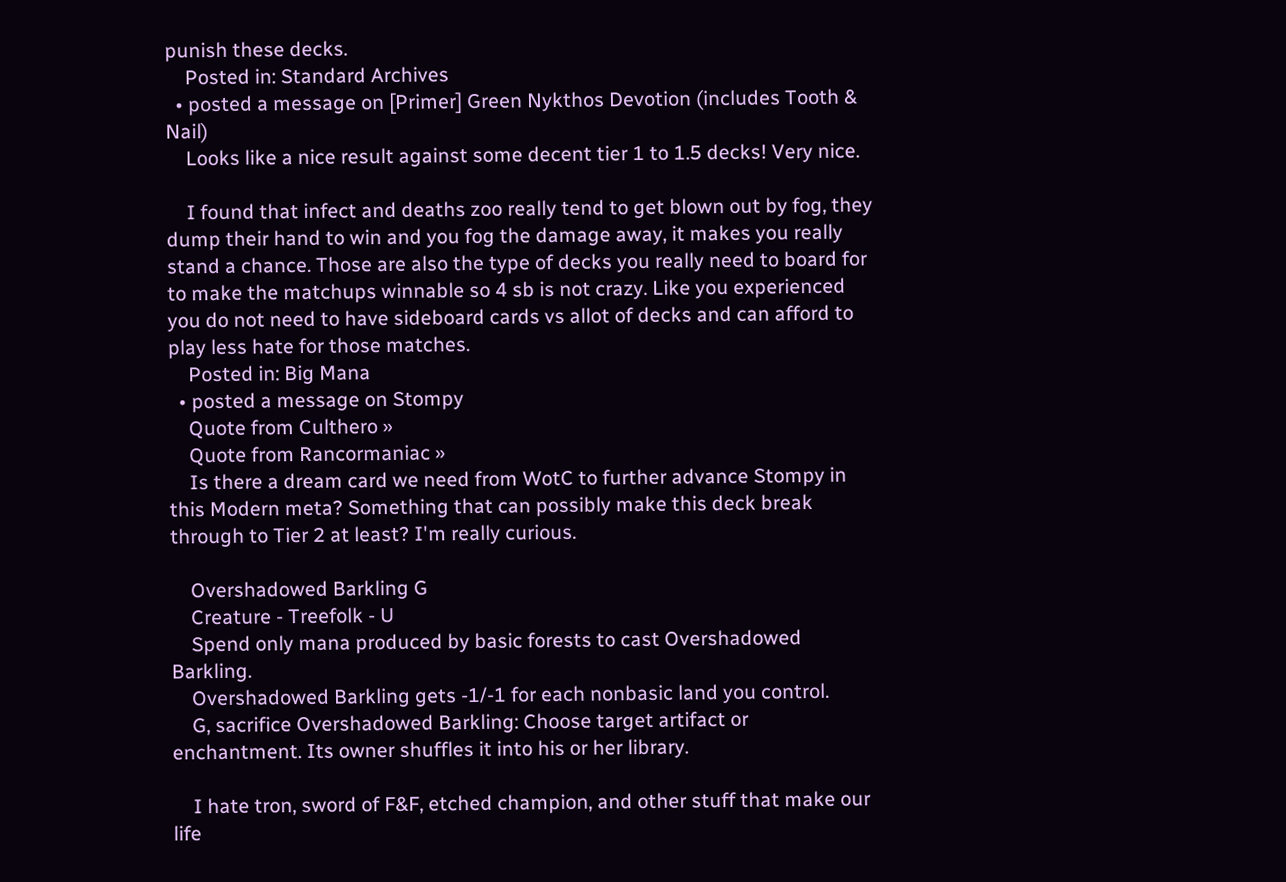punish these decks.
    Posted in: Standard Archives
  • posted a message on [Primer] Green Nykthos Devotion (includes Tooth & Nail)
    Looks like a nice result against some decent tier 1 to 1.5 decks! Very nice.

    I found that infect and deaths zoo really tend to get blown out by fog, they dump their hand to win and you fog the damage away, it makes you really stand a chance. Those are also the type of decks you really need to board for to make the matchups winnable so 4 sb is not crazy. Like you experienced you do not need to have sideboard cards vs allot of decks and can afford to play less hate for those matches.
    Posted in: Big Mana
  • posted a message on Stompy
    Quote from Culthero »
    Quote from Rancormaniac »
    Is there a dream card we need from WotC to further advance Stompy in this Modern meta? Something that can possibly make this deck break through to Tier 2 at least? I'm really curious.

    Overshadowed Barkling G
    Creature - Treefolk - U
    Spend only mana produced by basic forests to cast Overshadowed Barkling.
    Overshadowed Barkling gets -1/-1 for each nonbasic land you control.
    G, sacrifice Overshadowed Barkling: Choose target artifact or enchantment. Its owner shuffles it into his or her library.

    I hate tron, sword of F&F, etched champion, and other stuff that make our life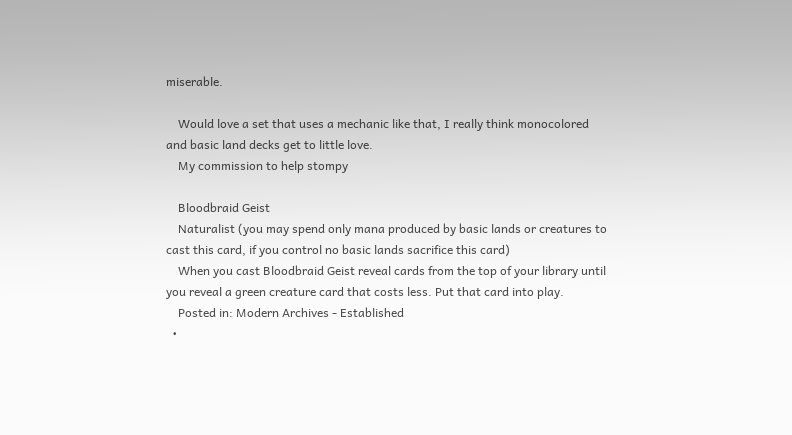miserable.

    Would love a set that uses a mechanic like that, I really think monocolored and basic land decks get to little love.
    My commission to help stompy

    Bloodbraid Geist
    Naturalist (you may spend only mana produced by basic lands or creatures to cast this card, if you control no basic lands sacrifice this card)
    When you cast Bloodbraid Geist reveal cards from the top of your library until you reveal a green creature card that costs less. Put that card into play.
    Posted in: Modern Archives - Established
  •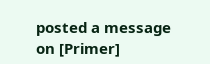posted a message on [Primer]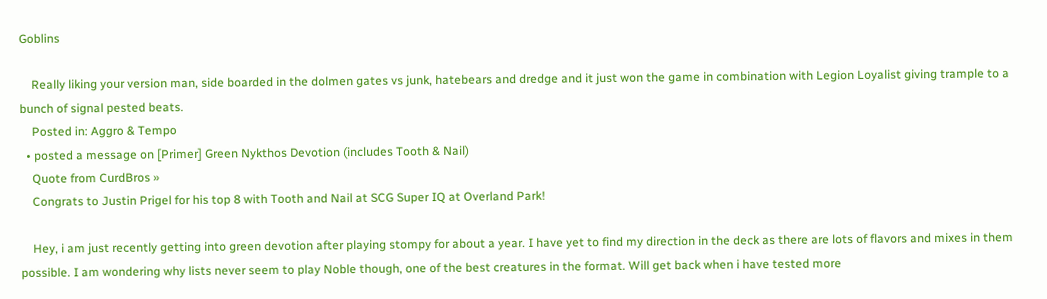Goblins

    Really liking your version man, side boarded in the dolmen gates vs junk, hatebears and dredge and it just won the game in combination with Legion Loyalist giving trample to a bunch of signal pested beats.
    Posted in: Aggro & Tempo
  • posted a message on [Primer] Green Nykthos Devotion (includes Tooth & Nail)
    Quote from CurdBros »
    Congrats to Justin Prigel for his top 8 with Tooth and Nail at SCG Super IQ at Overland Park!

    Hey, i am just recently getting into green devotion after playing stompy for about a year. I have yet to find my direction in the deck as there are lots of flavors and mixes in them possible. I am wondering why lists never seem to play Noble though, one of the best creatures in the format. Will get back when i have tested more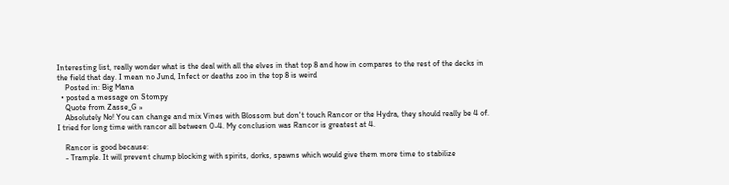Interesting list, really wonder what is the deal with all the elves in that top 8 and how in compares to the rest of the decks in the field that day. I mean no Jund, Infect or deaths zoo in the top 8 is weird
    Posted in: Big Mana
  • posted a message on Stompy
    Quote from Zasse_G »
    Absolutely No! You can change and mix Vines with Blossom but don't touch Rancor or the Hydra, they should really be 4 of. I tried for long time with rancor all between 0-4. My conclusion was Rancor is greatest at 4.

    Rancor is good because:
    - Trample. It will prevent chump blocking with spirits, dorks, spawns which would give them more time to stabilize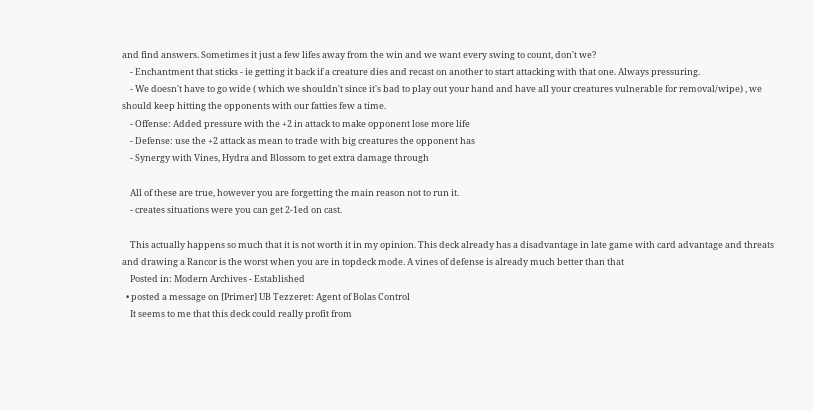and find answers. Sometimes it just a few lifes away from the win and we want every swing to count, don't we?
    - Enchantment that sticks - ie getting it back if a creature dies and recast on another to start attacking with that one. Always pressuring.
    - We doesn't have to go wide ( which we shouldn't since it's bad to play out your hand and have all your creatures vulnerable for removal/wipe) , we should keep hitting the opponents with our fatties few a time.
    - Offense: Added pressure with the +2 in attack to make opponent lose more life
    - Defense: use the +2 attack as mean to trade with big creatures the opponent has
    - Synergy with Vines, Hydra and Blossom to get extra damage through

    All of these are true, however you are forgetting the main reason not to run it.
    - creates situations were you can get 2-1ed on cast.

    This actually happens so much that it is not worth it in my opinion. This deck already has a disadvantage in late game with card advantage and threats and drawing a Rancor is the worst when you are in topdeck mode. A vines of defense is already much better than that
    Posted in: Modern Archives - Established
  • posted a message on [Primer] UB Tezzeret: Agent of Bolas Control
    It seems to me that this deck could really profit from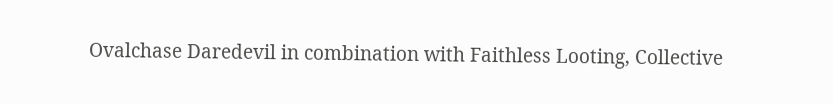Ovalchase Daredevil in combination with Faithless Looting, Collective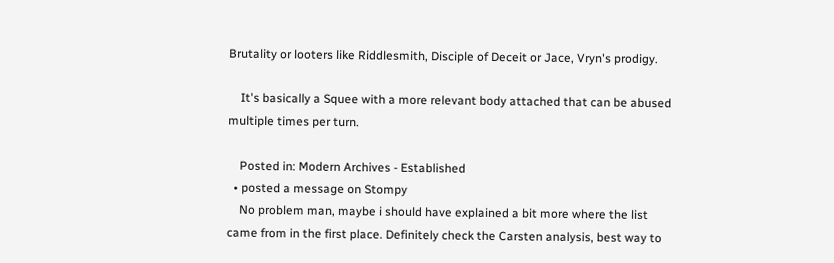Brutality or looters like Riddlesmith, Disciple of Deceit or Jace, Vryn's prodigy.

    It's basically a Squee with a more relevant body attached that can be abused multiple times per turn.

    Posted in: Modern Archives - Established
  • posted a message on Stompy
    No problem man, maybe i should have explained a bit more where the list came from in the first place. Definitely check the Carsten analysis, best way to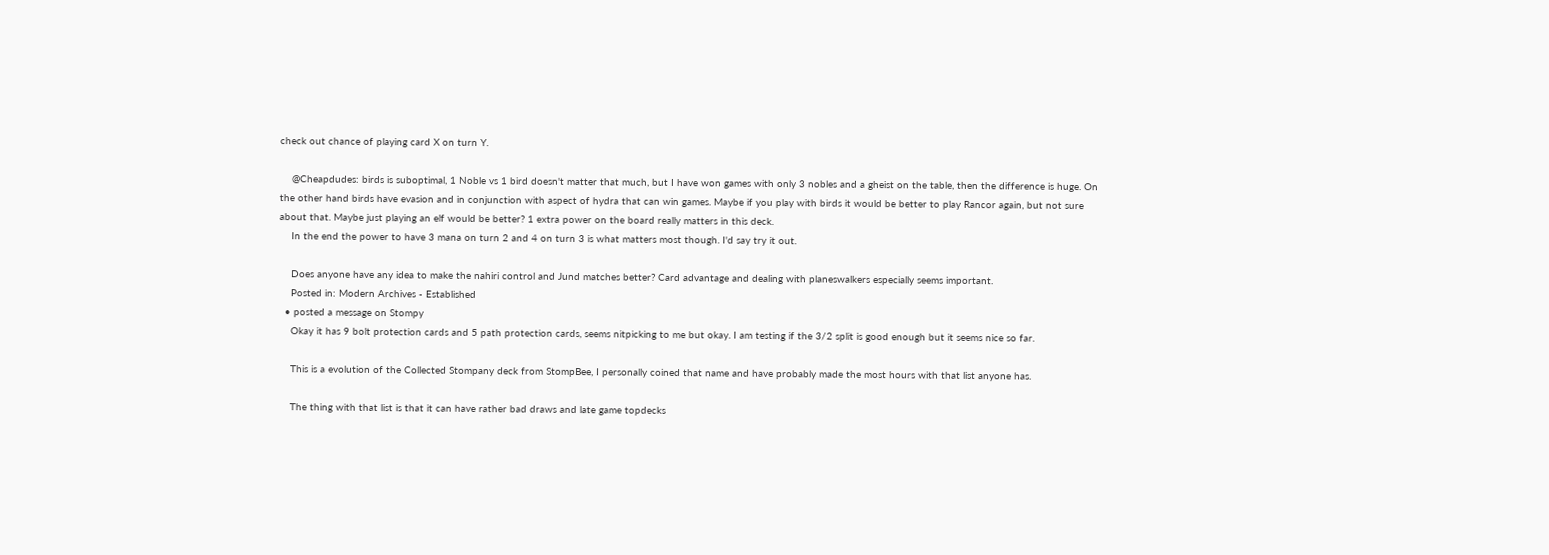check out chance of playing card X on turn Y.

    @Cheapdudes: birds is suboptimal, 1 Noble vs 1 bird doesn't matter that much, but I have won games with only 3 nobles and a gheist on the table, then the difference is huge. On the other hand birds have evasion and in conjunction with aspect of hydra that can win games. Maybe if you play with birds it would be better to play Rancor again, but not sure about that. Maybe just playing an elf would be better? 1 extra power on the board really matters in this deck.
    In the end the power to have 3 mana on turn 2 and 4 on turn 3 is what matters most though. I'd say try it out.

    Does anyone have any idea to make the nahiri control and Jund matches better? Card advantage and dealing with planeswalkers especially seems important.
    Posted in: Modern Archives - Established
  • posted a message on Stompy
    Okay it has 9 bolt protection cards and 5 path protection cards, seems nitpicking to me but okay. I am testing if the 3/2 split is good enough but it seems nice so far.

    This is a evolution of the Collected Stompany deck from StompBee, I personally coined that name and have probably made the most hours with that list anyone has.

    The thing with that list is that it can have rather bad draws and late game topdecks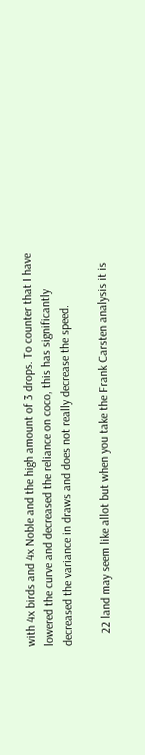with 4x birds and 4x Noble and the high amount of 3 drops. To counter that I have lowered the curve and decreased the reliance on coco, this has significantly decreased the variance in draws and does not really decrease the speed.

    22 land may seem like allot but when you take the Frank Carsten analysis it is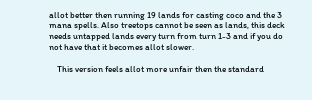allot better then running 19 lands for casting coco and the 3 mana spells. Also treetops cannot be seen as lands, this deck needs untapped lands every turn from turn 1-3 and if you do not have that it becomes allot slower.

    This version feels allot more unfair then the standard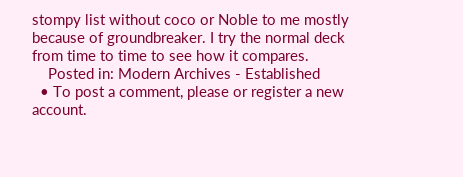stompy list without coco or Noble to me mostly because of groundbreaker. I try the normal deck from time to time to see how it compares.
    Posted in: Modern Archives - Established
  • To post a comment, please or register a new account.